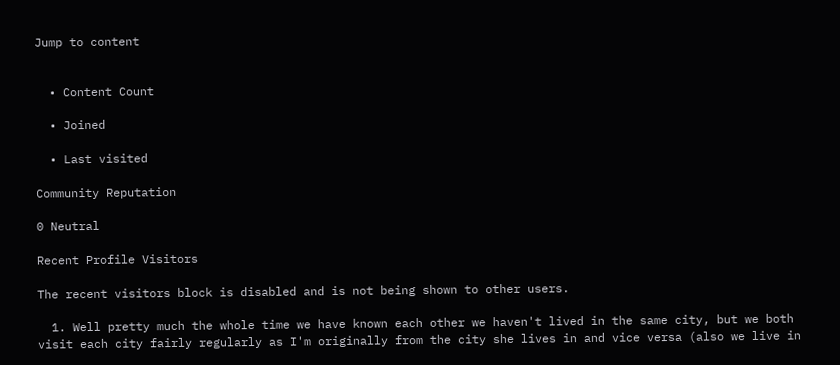Jump to content


  • Content Count

  • Joined

  • Last visited

Community Reputation

0 Neutral

Recent Profile Visitors

The recent visitors block is disabled and is not being shown to other users.

  1. Well pretty much the whole time we have known each other we haven't lived in the same city, but we both visit each city fairly regularly as I'm originally from the city she lives in and vice versa (also we live in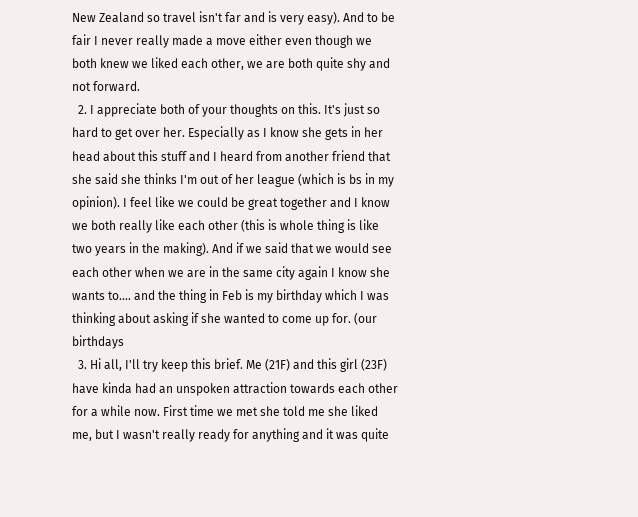New Zealand so travel isn't far and is very easy). And to be fair I never really made a move either even though we both knew we liked each other, we are both quite shy and not forward.
  2. I appreciate both of your thoughts on this. It's just so hard to get over her. Especially as I know she gets in her head about this stuff and I heard from another friend that she said she thinks I'm out of her league (which is bs in my opinion). I feel like we could be great together and I know we both really like each other (this is whole thing is like two years in the making). And if we said that we would see each other when we are in the same city again I know she wants to.... and the thing in Feb is my birthday which I was thinking about asking if she wanted to come up for. (our birthdays
  3. Hi all, I'll try keep this brief. Me (21F) and this girl (23F) have kinda had an unspoken attraction towards each other for a while now. First time we met she told me she liked me, but I wasn't really ready for anything and it was quite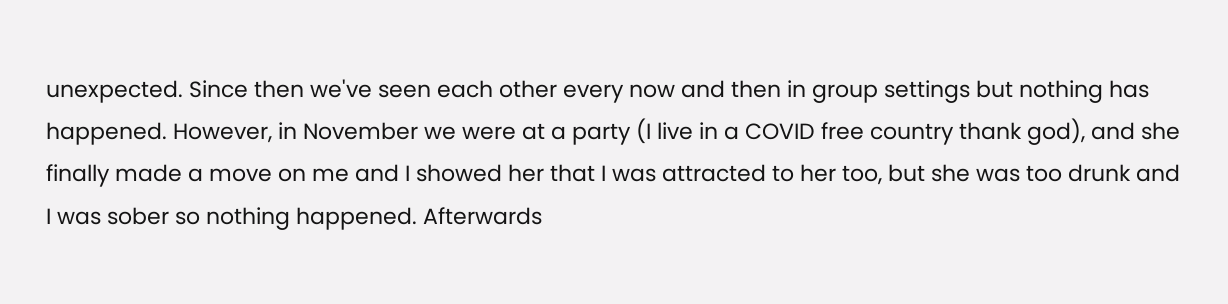unexpected. Since then we've seen each other every now and then in group settings but nothing has happened. However, in November we were at a party (I live in a COVID free country thank god), and she finally made a move on me and I showed her that I was attracted to her too, but she was too drunk and I was sober so nothing happened. Afterwards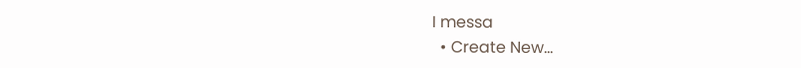I messa
  • Create New...